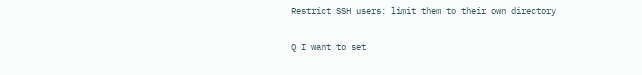Restrict SSH users: limit them to their own directory

Q I want to set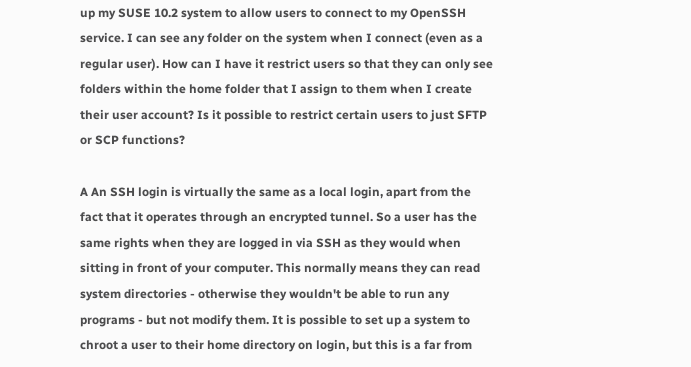up my SUSE 10.2 system to allow users to connect to my OpenSSH service. I can see any folder on the system when I connect (even as a regular user). How can I have it restrict users so that they can only see folders within the home folder that I assign to them when I create their user account? Is it possible to restrict certain users to just SFTP or SCP functions?

A An SSH login is virtually the same as a local login, apart from the fact that it operates through an encrypted tunnel. So a user has the same rights when they are logged in via SSH as they would when sitting in front of your computer. This normally means they can read system directories - otherwise they wouldn't be able to run any programs - but not modify them. It is possible to set up a system to chroot a user to their home directory on login, but this is a far from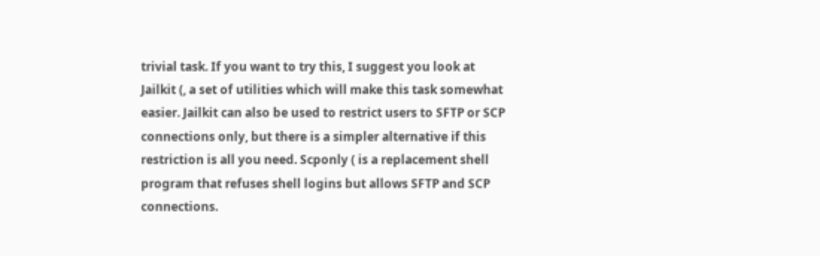trivial task. If you want to try this, I suggest you look at Jailkit (, a set of utilities which will make this task somewhat easier. Jailkit can also be used to restrict users to SFTP or SCP connections only, but there is a simpler alternative if this restriction is all you need. Scponly ( is a replacement shell program that refuses shell logins but allows SFTP and SCP connections.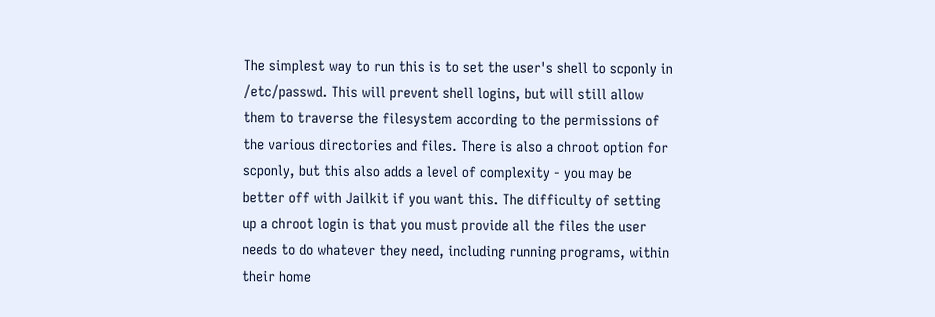The simplest way to run this is to set the user's shell to scponly in /etc/passwd. This will prevent shell logins, but will still allow them to traverse the filesystem according to the permissions of the various directories and files. There is also a chroot option for scponly, but this also adds a level of complexity - you may be better off with Jailkit if you want this. The difficulty of setting up a chroot login is that you must provide all the files the user needs to do whatever they need, including running programs, within their home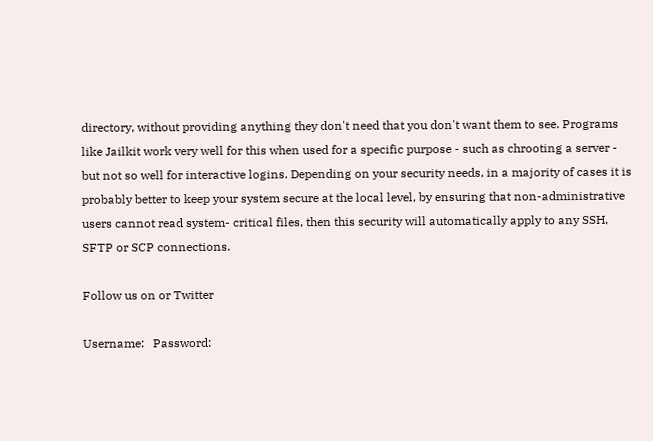directory, without providing anything they don't need that you don't want them to see. Programs like Jailkit work very well for this when used for a specific purpose - such as chrooting a server - but not so well for interactive logins. Depending on your security needs, in a majority of cases it is probably better to keep your system secure at the local level, by ensuring that non-administrative users cannot read system- critical files, then this security will automatically apply to any SSH, SFTP or SCP connections.

Follow us on or Twitter

Username:   Password: